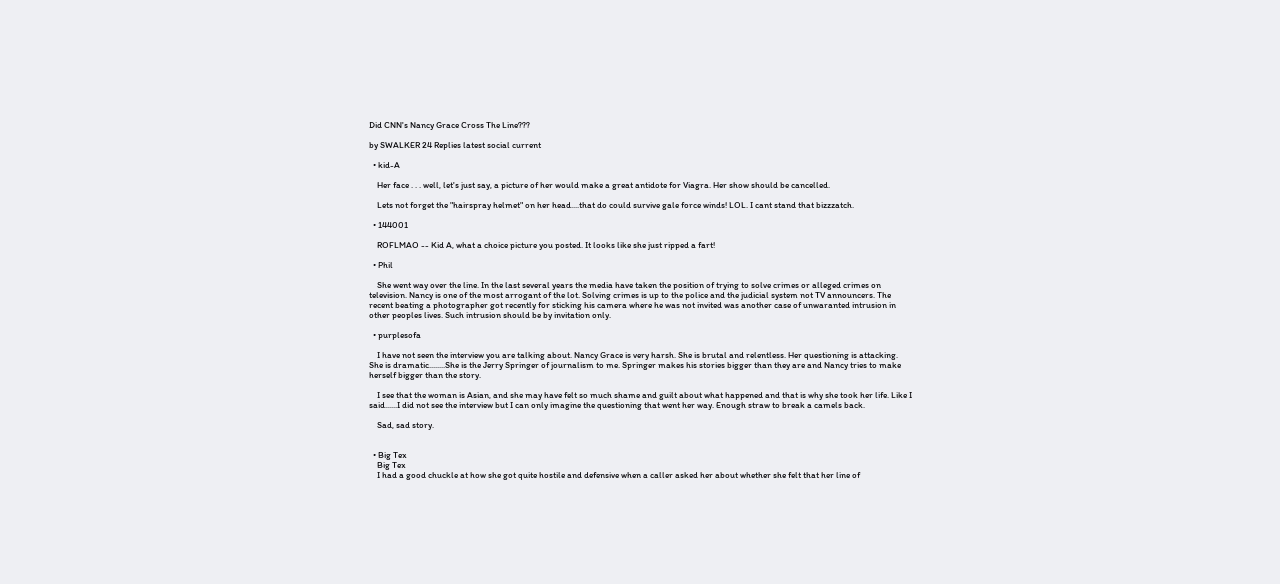Did CNN's Nancy Grace Cross The Line???

by SWALKER 24 Replies latest social current

  • kid-A

    Her face . . . well, let's just say, a picture of her would make a great antidote for Viagra. Her show should be cancelled.

    Lets not forget the "hairspray helmet" on her head....that do could survive gale force winds! LOL. I cant stand that bizzzatch.

  • 144001

    ROFLMAO -- Kid A, what a choice picture you posted. It looks like she just ripped a fart!

  • Phil

    She went way over the line. In the last several years the media have taken the position of trying to solve crimes or alleged crimes on television. Nancy is one of the most arrogant of the lot. Solving crimes is up to the police and the judicial system not TV announcers. The recent beating a photographer got recently for sticking his camera where he was not invited was another case of unwaranted intrusion in other peoples lives. Such intrusion should be by invitation only.

  • purplesofa

    I have not seen the interview you are talking about. Nancy Grace is very harsh. She is brutal and relentless. Her questioning is attacking. She is dramatic........She is the Jerry Springer of journalism to me. Springer makes his stories bigger than they are and Nancy tries to make herself bigger than the story.

    I see that the woman is Asian, and she may have felt so much shame and guilt about what happened and that is why she took her life. Like I said......I did not see the interview but I can only imagine the questioning that went her way. Enough straw to break a camels back.

    Sad, sad story.


  • Big Tex
    Big Tex
    I had a good chuckle at how she got quite hostile and defensive when a caller asked her about whether she felt that her line of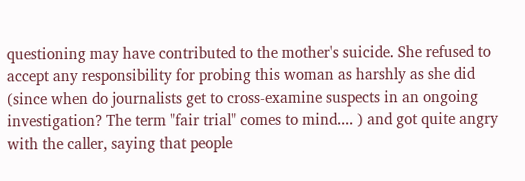questioning may have contributed to the mother's suicide. She refused to accept any responsibility for probing this woman as harshly as she did (since when do journalists get to cross-examine suspects in an ongoing investigation? The term "fair trial" comes to mind.... ) and got quite angry with the caller, saying that people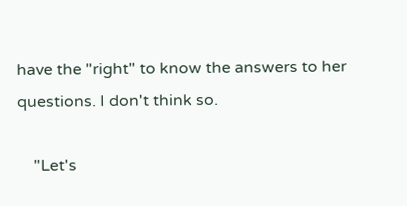have the "right" to know the answers to her questions. I don't think so.

    "Let's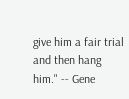give him a fair trial and then hang him." -- Gene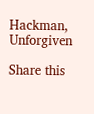Hackman, Unforgiven

Share this